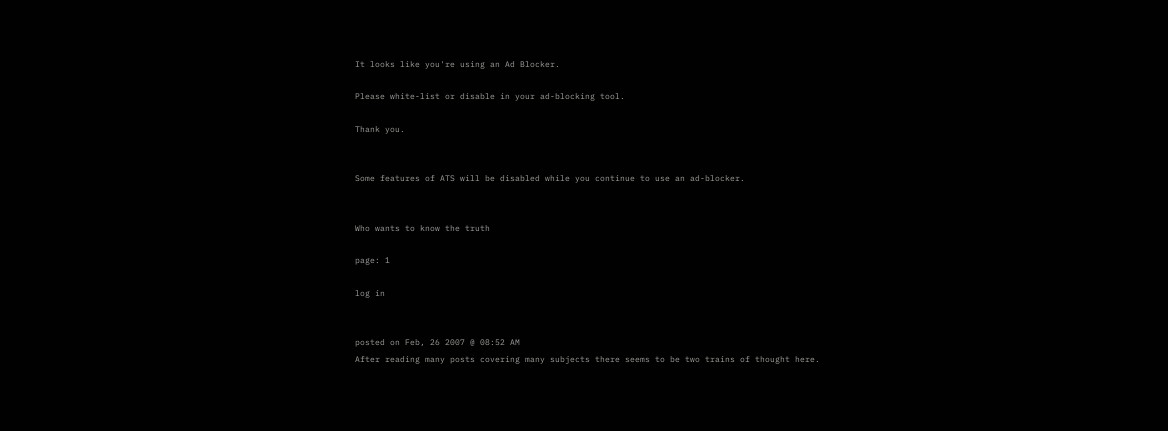It looks like you're using an Ad Blocker.

Please white-list or disable in your ad-blocking tool.

Thank you.


Some features of ATS will be disabled while you continue to use an ad-blocker.


Who wants to know the truth

page: 1

log in


posted on Feb, 26 2007 @ 08:52 AM
After reading many posts covering many subjects there seems to be two trains of thought here.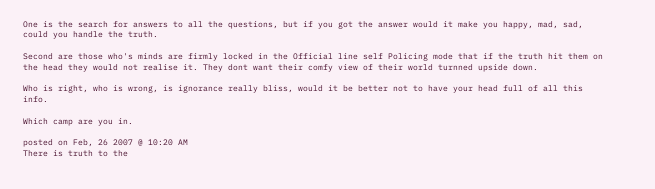One is the search for answers to all the questions, but if you got the answer would it make you happy, mad, sad, could you handle the truth.

Second are those who's minds are firmly locked in the Official line self Policing mode that if the truth hit them on the head they would not realise it. They dont want their comfy view of their world turnned upside down.

Who is right, who is wrong, is ignorance really bliss, would it be better not to have your head full of all this info.

Which camp are you in.

posted on Feb, 26 2007 @ 10:20 AM
There is truth to the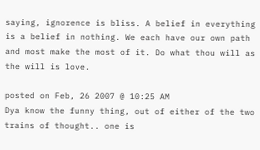saying, ignorence is bliss. A belief in everything is a belief in nothing. We each have our own path and most make the most of it. Do what thou will as the will is love.

posted on Feb, 26 2007 @ 10:25 AM
Dya know the funny thing, out of either of the two trains of thought.. one is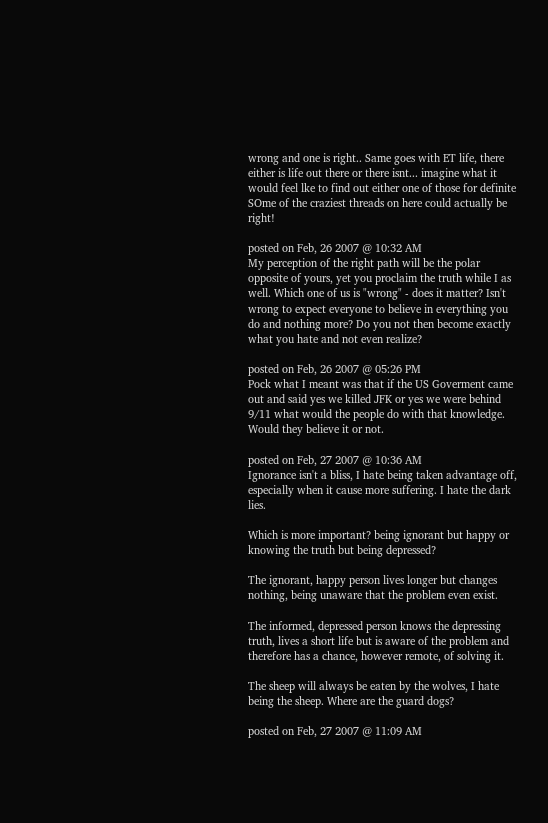wrong and one is right.. Same goes with ET life, there either is life out there or there isnt... imagine what it would feel lke to find out either one of those for definite
SOme of the craziest threads on here could actually be right!

posted on Feb, 26 2007 @ 10:32 AM
My perception of the right path will be the polar opposite of yours, yet you proclaim the truth while I as well. Which one of us is "wrong" - does it matter? Isn't wrong to expect everyone to believe in everything you do and nothing more? Do you not then become exactly what you hate and not even realize?

posted on Feb, 26 2007 @ 05:26 PM
Pock what I meant was that if the US Goverment came out and said yes we killed JFK or yes we were behind 9/11 what would the people do with that knowledge. Would they believe it or not.

posted on Feb, 27 2007 @ 10:36 AM
Ignorance isn't a bliss, I hate being taken advantage off, especially when it cause more suffering. I hate the dark lies.

Which is more important? being ignorant but happy or knowing the truth but being depressed?

The ignorant, happy person lives longer but changes nothing, being unaware that the problem even exist.

The informed, depressed person knows the depressing truth, lives a short life but is aware of the problem and therefore has a chance, however remote, of solving it.

The sheep will always be eaten by the wolves, I hate being the sheep. Where are the guard dogs?

posted on Feb, 27 2007 @ 11:09 AM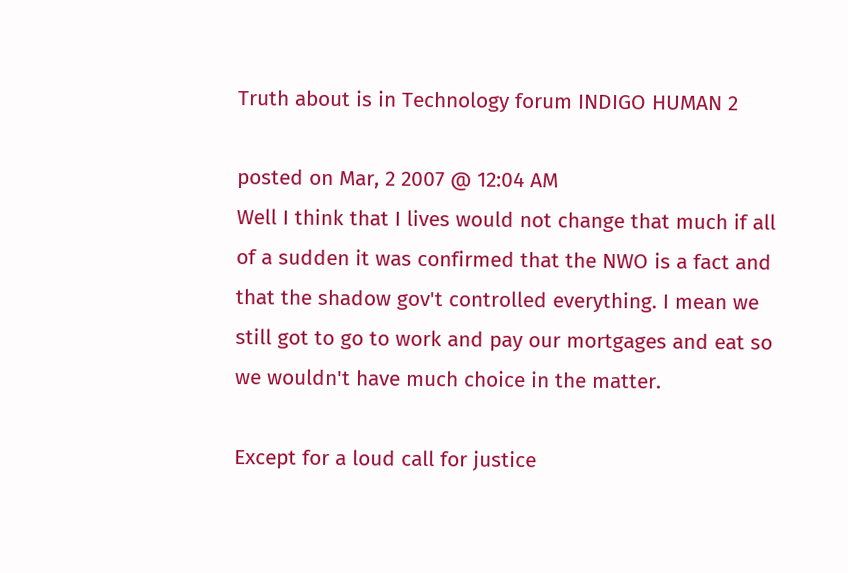Truth about is in Technology forum INDIGO HUMAN 2

posted on Mar, 2 2007 @ 12:04 AM
Well I think that I lives would not change that much if all of a sudden it was confirmed that the NWO is a fact and that the shadow gov't controlled everything. I mean we still got to go to work and pay our mortgages and eat so we wouldn't have much choice in the matter.

Except for a loud call for justice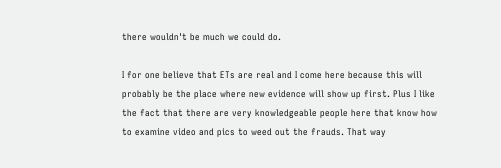there wouldn't be much we could do.

I for one believe that ETs are real and I come here because this will probably be the place where new evidence will show up first. Plus I like the fact that there are very knowledgeable people here that know how to examine video and pics to weed out the frauds. That way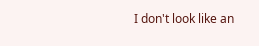I don't look like an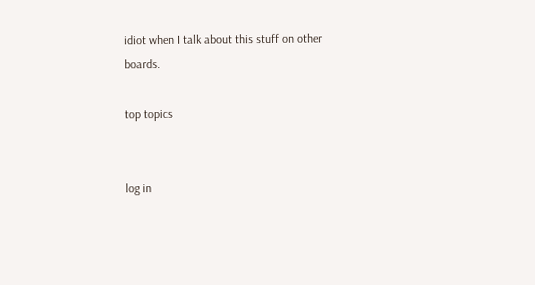idiot when I talk about this stuff on other boards.

top topics


log in